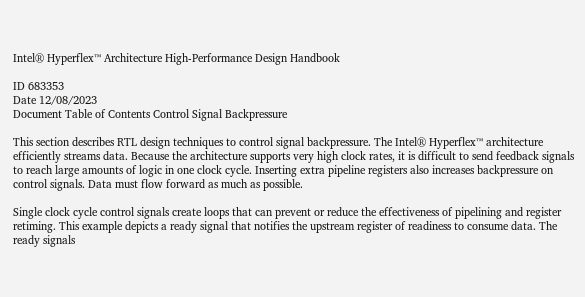Intel® Hyperflex™ Architecture High-Performance Design Handbook

ID 683353
Date 12/08/2023
Document Table of Contents Control Signal Backpressure

This section describes RTL design techniques to control signal backpressure. The Intel® Hyperflex™ architecture efficiently streams data. Because the architecture supports very high clock rates, it is difficult to send feedback signals to reach large amounts of logic in one clock cycle. Inserting extra pipeline registers also increases backpressure on control signals. Data must flow forward as much as possible.

Single clock cycle control signals create loops that can prevent or reduce the effectiveness of pipelining and register retiming. This example depicts a ready signal that notifies the upstream register of readiness to consume data. The ready signals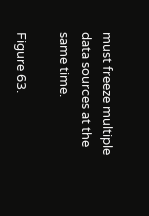must freeze multiple data sources at the same time.

Figure 63.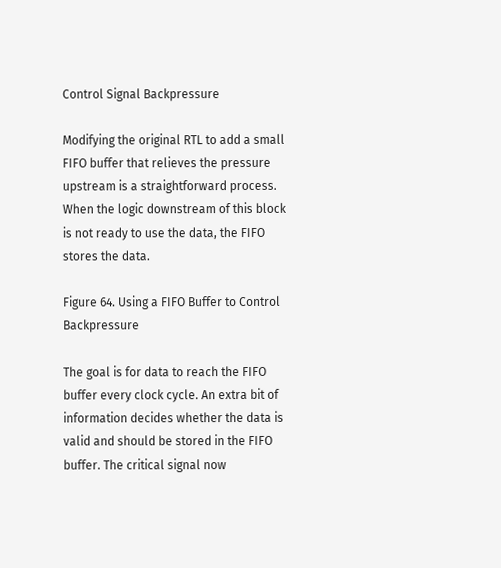Control Signal Backpressure

Modifying the original RTL to add a small FIFO buffer that relieves the pressure upstream is a straightforward process. When the logic downstream of this block is not ready to use the data, the FIFO stores the data.

Figure 64. Using a FIFO Buffer to Control Backpressure

The goal is for data to reach the FIFO buffer every clock cycle. An extra bit of information decides whether the data is valid and should be stored in the FIFO buffer. The critical signal now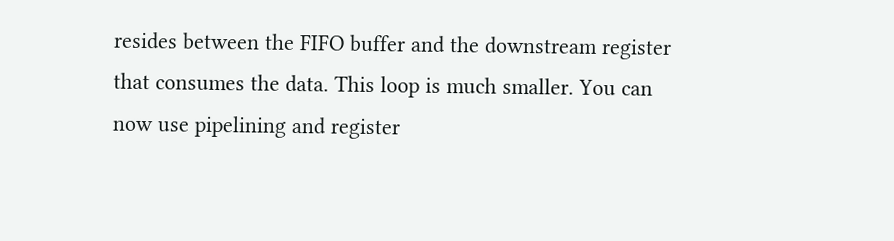resides between the FIFO buffer and the downstream register that consumes the data. This loop is much smaller. You can now use pipelining and register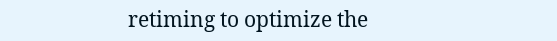retiming to optimize the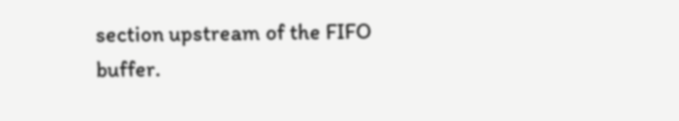section upstream of the FIFO buffer.